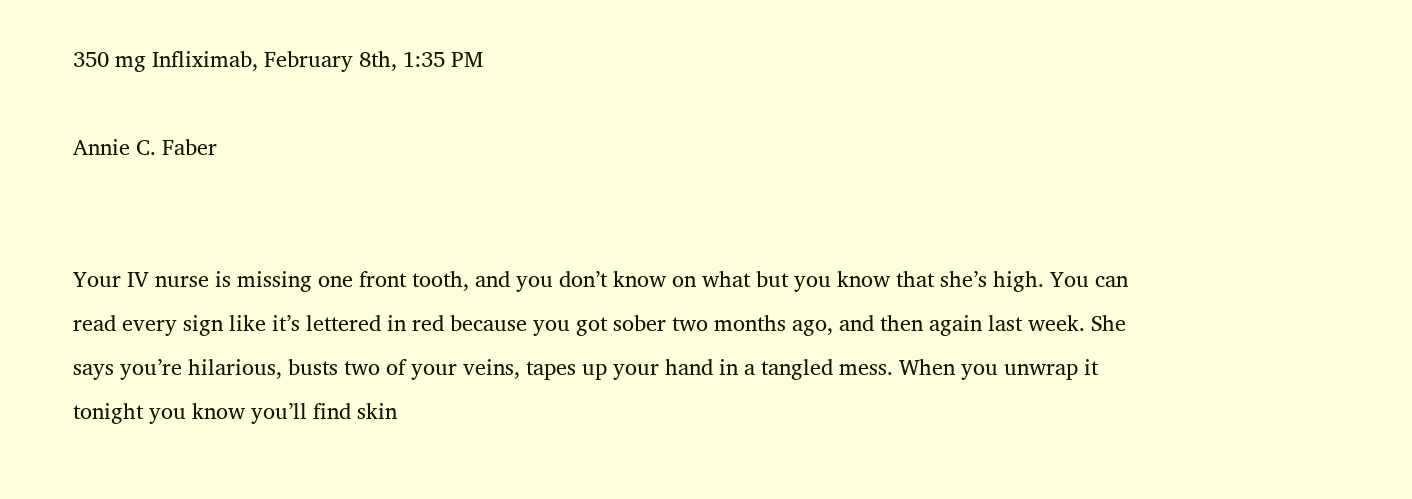350 mg Infliximab, February 8th, 1:35 PM

Annie C. Faber


Your IV nurse is missing one front tooth, and you don’t know on what but you know that she’s high. You can read every sign like it’s lettered in red because you got sober two months ago, and then again last week. She says you’re hilarious, busts two of your veins, tapes up your hand in a tangled mess. When you unwrap it tonight you know you’ll find skin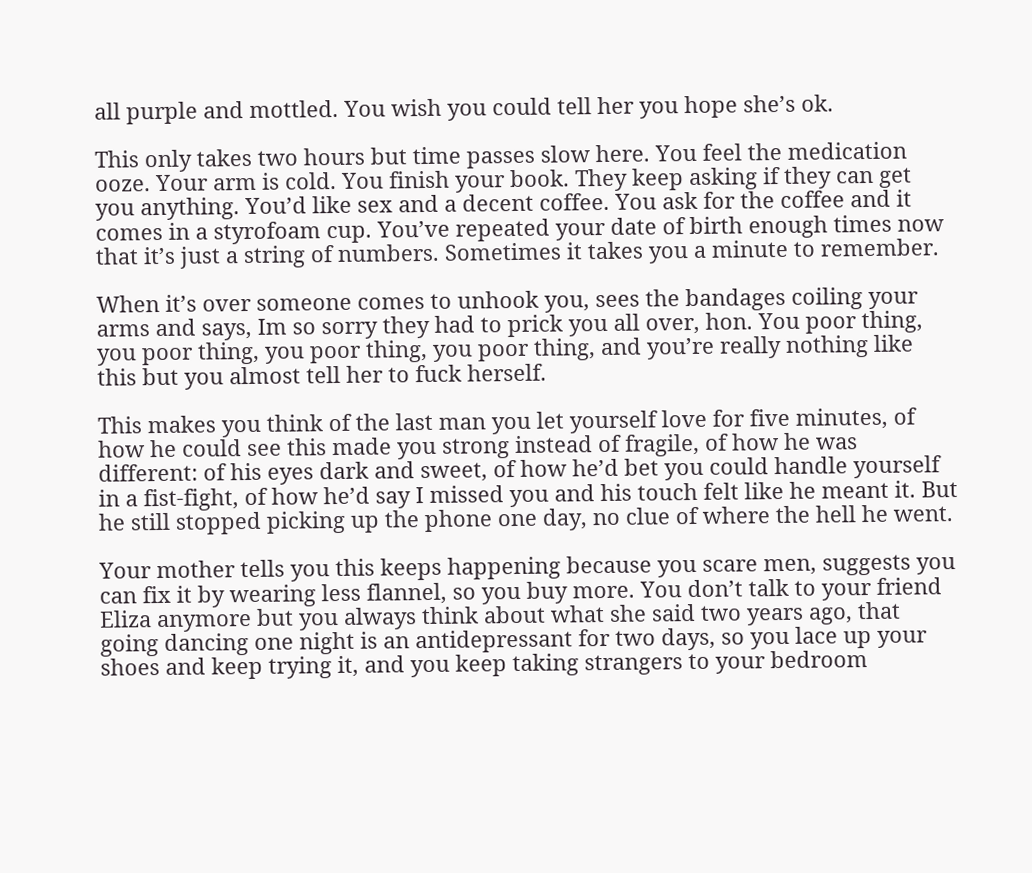all purple and mottled. You wish you could tell her you hope she’s ok.

This only takes two hours but time passes slow here. You feel the medication ooze. Your arm is cold. You finish your book. They keep asking if they can get you anything. You’d like sex and a decent coffee. You ask for the coffee and it comes in a styrofoam cup. You’ve repeated your date of birth enough times now that it’s just a string of numbers. Sometimes it takes you a minute to remember.

When it’s over someone comes to unhook you, sees the bandages coiling your arms and says, Im so sorry they had to prick you all over, hon. You poor thing, you poor thing, you poor thing, you poor thing, and you’re really nothing like this but you almost tell her to fuck herself.

This makes you think of the last man you let yourself love for five minutes, of how he could see this made you strong instead of fragile, of how he was different: of his eyes dark and sweet, of how he’d bet you could handle yourself in a fist-fight, of how he’d say I missed you and his touch felt like he meant it. But he still stopped picking up the phone one day, no clue of where the hell he went.

Your mother tells you this keeps happening because you scare men, suggests you can fix it by wearing less flannel, so you buy more. You don’t talk to your friend Eliza anymore but you always think about what she said two years ago, that going dancing one night is an antidepressant for two days, so you lace up your shoes and keep trying it, and you keep taking strangers to your bedroom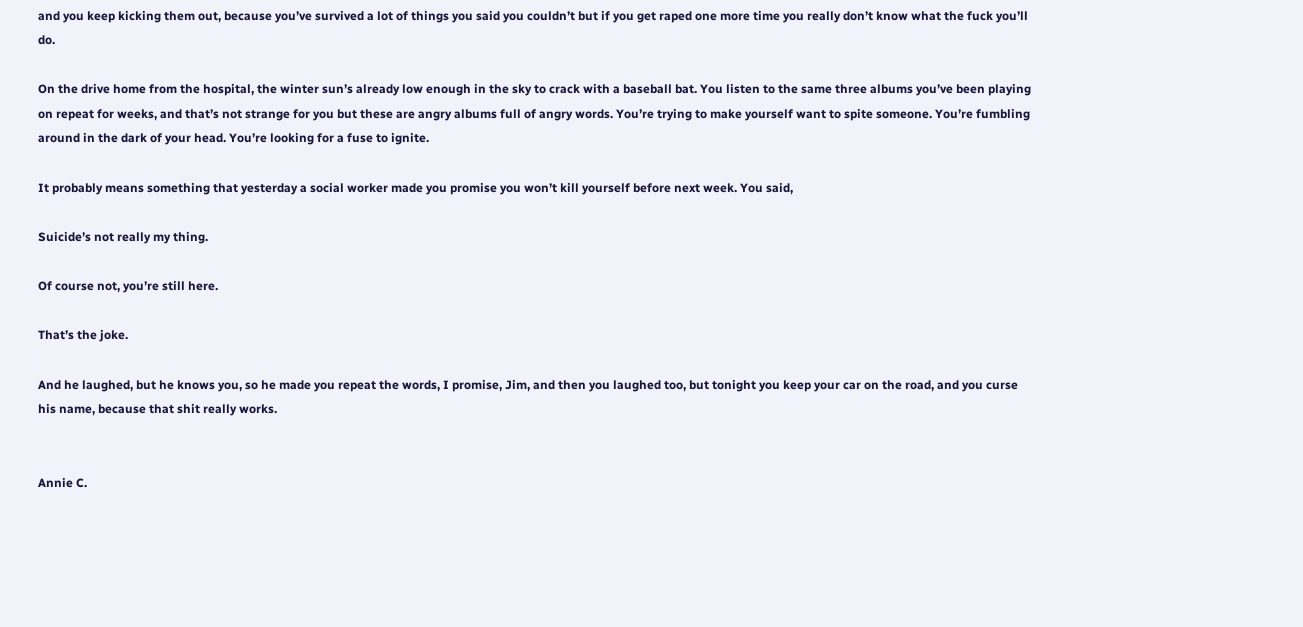and you keep kicking them out, because you’ve survived a lot of things you said you couldn’t but if you get raped one more time you really don’t know what the fuck you’ll do.

On the drive home from the hospital, the winter sun’s already low enough in the sky to crack with a baseball bat. You listen to the same three albums you’ve been playing on repeat for weeks, and that’s not strange for you but these are angry albums full of angry words. You’re trying to make yourself want to spite someone. You’re fumbling around in the dark of your head. You’re looking for a fuse to ignite.

It probably means something that yesterday a social worker made you promise you won’t kill yourself before next week. You said,

Suicide’s not really my thing.

Of course not, you’re still here.

That’s the joke.

And he laughed, but he knows you, so he made you repeat the words, I promise, Jim, and then you laughed too, but tonight you keep your car on the road, and you curse his name, because that shit really works.


Annie C.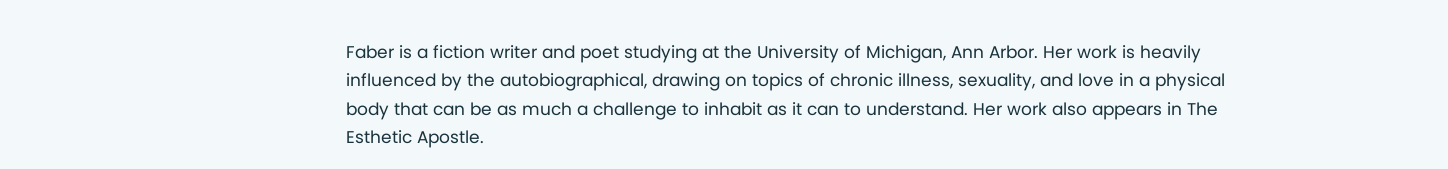Faber is a fiction writer and poet studying at the University of Michigan, Ann Arbor. Her work is heavily influenced by the autobiographical, drawing on topics of chronic illness, sexuality, and love in a physical body that can be as much a challenge to inhabit as it can to understand. Her work also appears in The Esthetic Apostle.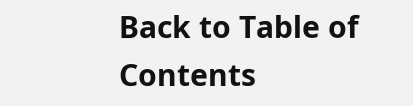Back to Table of Contents